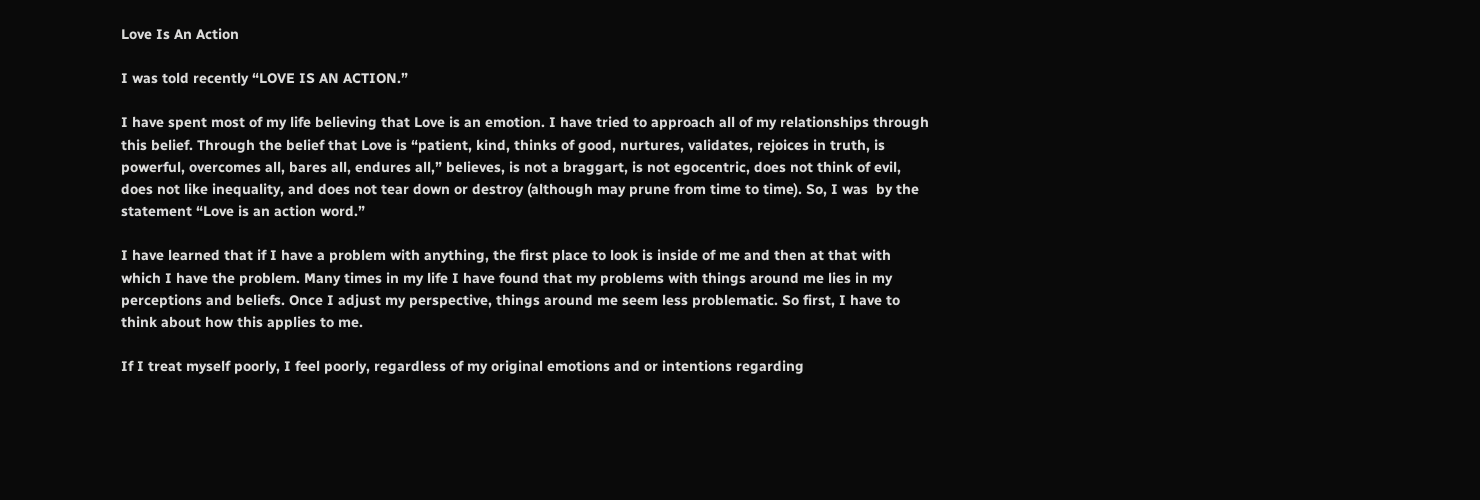Love Is An Action

I was told recently “LOVE IS AN ACTION.”

I have spent most of my life believing that Love is an emotion. I have tried to approach all of my relationships through this belief. Through the belief that Love is “patient, kind, thinks of good, nurtures, validates, rejoices in truth, is powerful, overcomes all, bares all, endures all,” believes, is not a braggart, is not egocentric, does not think of evil, does not like inequality, and does not tear down or destroy (although may prune from time to time). So, I was  by the statement “Love is an action word.”

I have learned that if I have a problem with anything, the first place to look is inside of me and then at that with which I have the problem. Many times in my life I have found that my problems with things around me lies in my perceptions and beliefs. Once I adjust my perspective, things around me seem less problematic. So first, I have to think about how this applies to me.

If I treat myself poorly, I feel poorly, regardless of my original emotions and or intentions regarding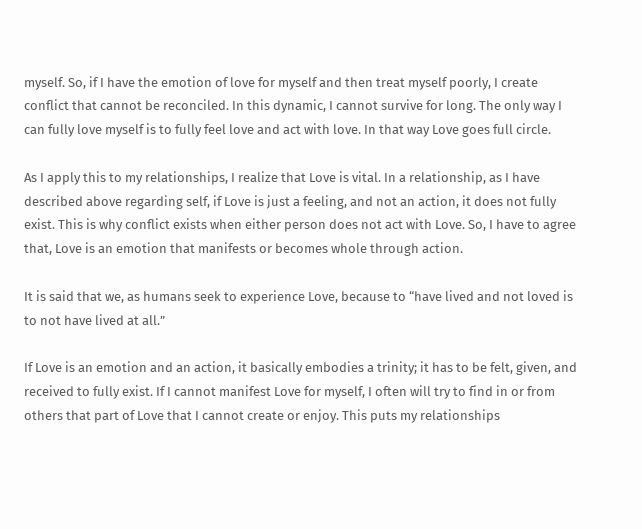myself. So, if I have the emotion of love for myself and then treat myself poorly, I create conflict that cannot be reconciled. In this dynamic, I cannot survive for long. The only way I can fully love myself is to fully feel love and act with love. In that way Love goes full circle.

As I apply this to my relationships, I realize that Love is vital. In a relationship, as I have described above regarding self, if Love is just a feeling, and not an action, it does not fully exist. This is why conflict exists when either person does not act with Love. So, I have to agree that, Love is an emotion that manifests or becomes whole through action.

It is said that we, as humans seek to experience Love, because to “have lived and not loved is to not have lived at all.”

If Love is an emotion and an action, it basically embodies a trinity; it has to be felt, given, and received to fully exist. If I cannot manifest Love for myself, I often will try to find in or from others that part of Love that I cannot create or enjoy. This puts my relationships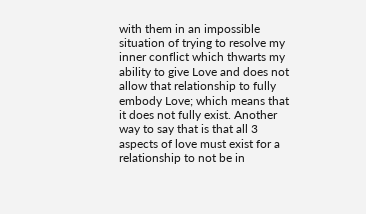with them in an impossible situation of trying to resolve my inner conflict which thwarts my ability to give Love and does not allow that relationship to fully embody Love; which means that it does not fully exist. Another way to say that is that all 3 aspects of love must exist for a relationship to not be in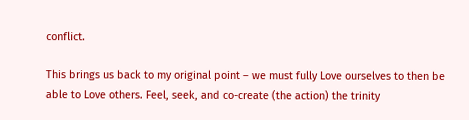conflict.

This brings us back to my original point – we must fully Love ourselves to then be able to Love others. Feel, seek, and co-create (the action) the trinity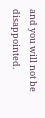and you will not be disappointed.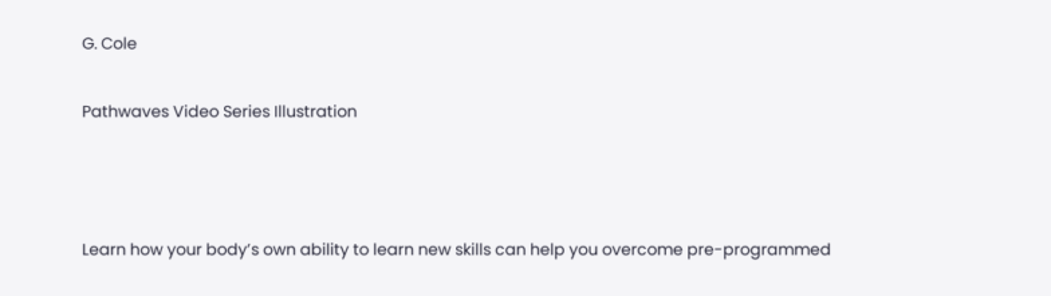G. Cole

Pathwaves Video Series Illustration



Learn how your body’s own ability to learn new skills can help you overcome pre-programmed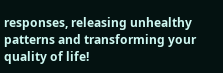responses, releasing unhealthy patterns and transforming your quality of life!